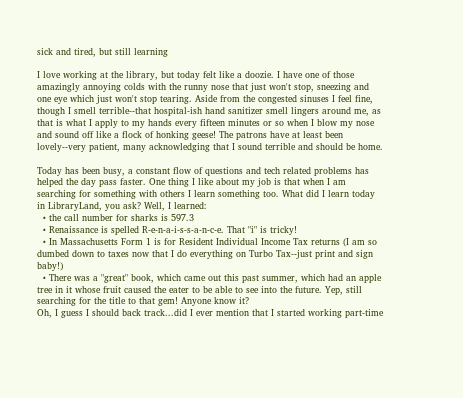sick and tired, but still learning

I love working at the library, but today felt like a doozie. I have one of those amazingly annoying colds with the runny nose that just won't stop, sneezing and one eye which just won't stop tearing. Aside from the congested sinuses I feel fine, though I smell terrible--that hospital-ish hand sanitizer smell lingers around me, as that is what I apply to my hands every fifteen minutes or so when I blow my nose and sound off like a flock of honking geese! The patrons have at least been lovely--very patient, many acknowledging that I sound terrible and should be home.

Today has been busy, a constant flow of questions and tech related problems has helped the day pass faster. One thing I like about my job is that when I am searching for something with others I learn something too. What did I learn today in LibraryLand, you ask? Well, I learned:
  • the call number for sharks is 597.3
  • Renaissance is spelled R-e-n-a-i-s-s-a-n-c-e. That "i" is tricky!
  • In Massachusetts Form 1 is for Resident Individual Income Tax returns (I am so dumbed down to taxes now that I do everything on Turbo Tax--just print and sign baby!)
  • There was a "great" book, which came out this past summer, which had an apple tree in it whose fruit caused the eater to be able to see into the future. Yep, still searching for the title to that gem! Anyone know it?
Oh, I guess I should back track...did I ever mention that I started working part-time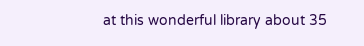at this wonderful library about 35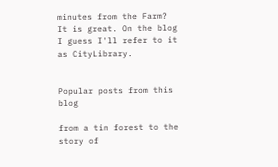minutes from the Farm? It is great. On the blog I guess I'll refer to it as CityLibrary.


Popular posts from this blog

from a tin forest to the story of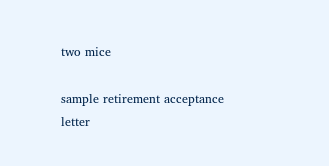two mice

sample retirement acceptance letter